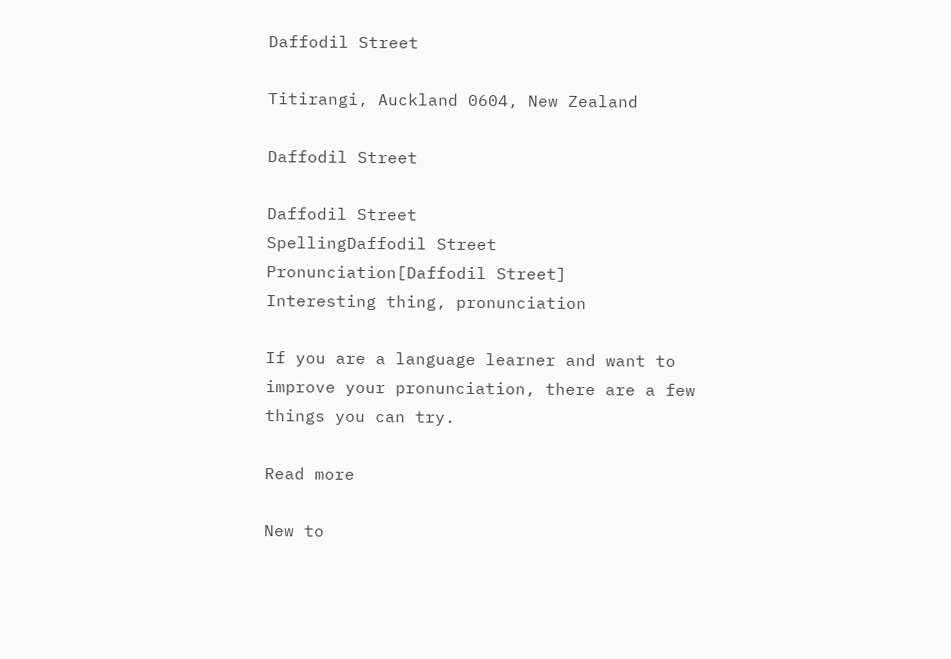Daffodil Street

Titirangi, Auckland 0604, New Zealand

Daffodil Street

Daffodil Street
SpellingDaffodil Street
Pronunciation[Daffodil Street]
Interesting thing, pronunciation

If you are a language learner and want to improve your pronunciation, there are a few things you can try.

Read more

New to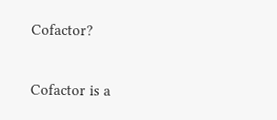Cofactor?

Cofactor is a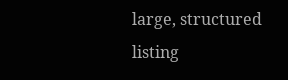large, structured listing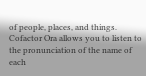of people, places, and things. Cofactor Ora allows you to listen to the pronunciation of the name of each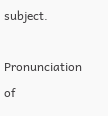subject.

Pronunciation of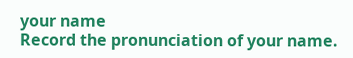your name
Record the pronunciation of your name.